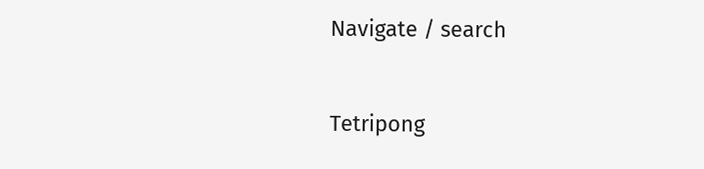Navigate / search


Tetripong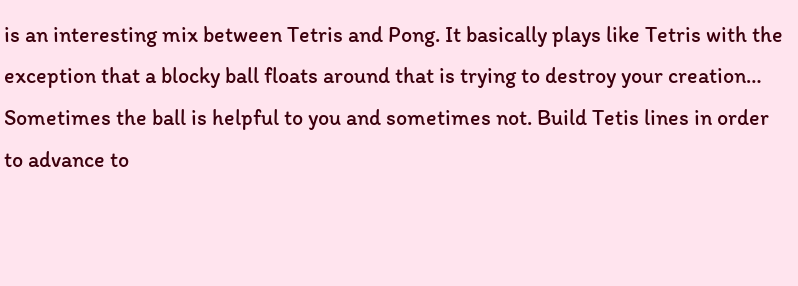is an interesting mix between Tetris and Pong. It basically plays like Tetris with the exception that a blocky ball floats around that is trying to destroy your creation…
Sometimes the ball is helpful to you and sometimes not. Build Tetis lines in order to advance to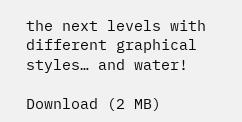the next levels with different graphical styles… and water!

Download (2 MB)